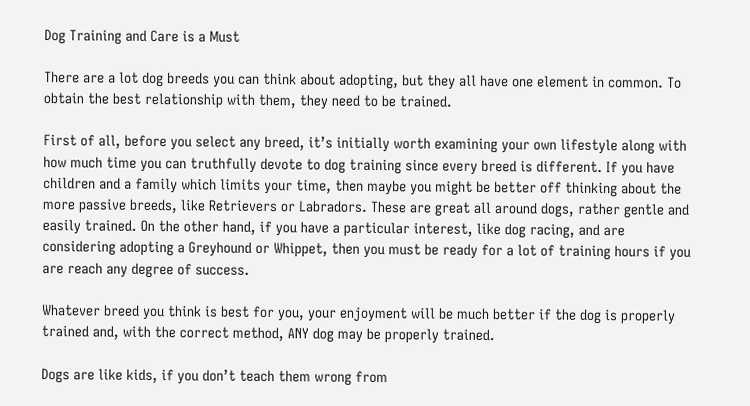Dog Training and Care is a Must

There are a lot dog breeds you can think about adopting, but they all have one element in common. To obtain the best relationship with them, they need to be trained.

First of all, before you select any breed, it’s initially worth examining your own lifestyle along with how much time you can truthfully devote to dog training since every breed is different. If you have children and a family which limits your time, then maybe you might be better off thinking about the more passive breeds, like Retrievers or Labradors. These are great all around dogs, rather gentle and easily trained. On the other hand, if you have a particular interest, like dog racing, and are considering adopting a Greyhound or Whippet, then you must be ready for a lot of training hours if you are reach any degree of success.

Whatever breed you think is best for you, your enjoyment will be much better if the dog is properly trained and, with the correct method, ANY dog may be properly trained.

Dogs are like kids, if you don’t teach them wrong from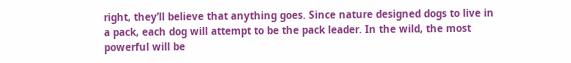right, they’ll believe that anything goes. Since nature designed dogs to live in a pack, each dog will attempt to be the pack leader. In the wild, the most powerful will be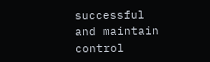successful and maintain control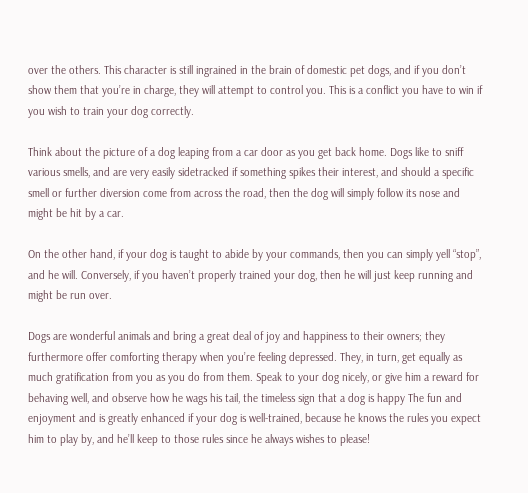over the others. This character is still ingrained in the brain of domestic pet dogs, and if you don’t show them that you’re in charge, they will attempt to control you. This is a conflict you have to win if you wish to train your dog correctly.

Think about the picture of a dog leaping from a car door as you get back home. Dogs like to sniff various smells, and are very easily sidetracked if something spikes their interest, and should a specific smell or further diversion come from across the road, then the dog will simply follow its nose and might be hit by a car.

On the other hand, if your dog is taught to abide by your commands, then you can simply yell “stop”, and he will. Conversely, if you haven’t properly trained your dog, then he will just keep running and might be run over.

Dogs are wonderful animals and bring a great deal of joy and happiness to their owners; they furthermore offer comforting therapy when you’re feeling depressed. They, in turn, get equally as much gratification from you as you do from them. Speak to your dog nicely, or give him a reward for behaving well, and observe how he wags his tail, the timeless sign that a dog is happy The fun and enjoyment and is greatly enhanced if your dog is well-trained, because he knows the rules you expect him to play by, and he’ll keep to those rules since he always wishes to please!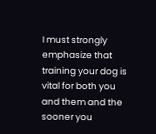I must strongly emphasize that training your dog is vital for both you and them and the sooner you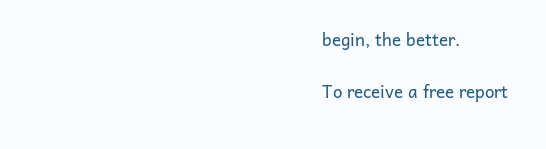begin, the better.

To receive a free report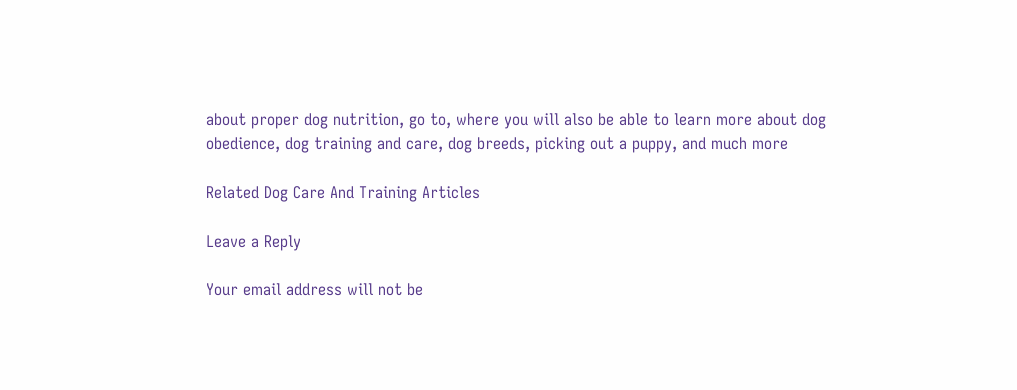about proper dog nutrition, go to, where you will also be able to learn more about dog obedience, dog training and care, dog breeds, picking out a puppy, and much more

Related Dog Care And Training Articles

Leave a Reply

Your email address will not be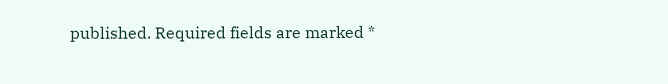published. Required fields are marked *